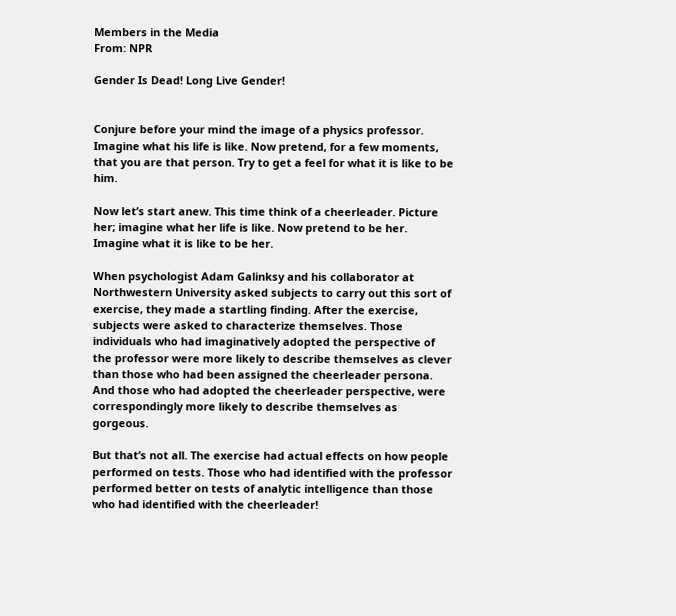Members in the Media
From: NPR

Gender Is Dead! Long Live Gender!


Conjure before your mind the image of a physics professor. Imagine what his life is like. Now pretend, for a few moments, that you are that person. Try to get a feel for what it is like to be him.

Now let’s start anew. This time think of a cheerleader. Picture her; imagine what her life is like. Now pretend to be her. Imagine what it is like to be her.

When psychologist Adam Galinksy and his collaborator at Northwestern University asked subjects to carry out this sort of exercise, they made a startling finding. After the exercise, subjects were asked to characterize themselves. Those individuals who had imaginatively adopted the perspective of the professor were more likely to describe themselves as clever than those who had been assigned the cheerleader persona. And those who had adopted the cheerleader perspective, were correspondingly more likely to describe themselves as gorgeous.

But that’s not all. The exercise had actual effects on how people performed on tests. Those who had identified with the professor performed better on tests of analytic intelligence than those who had identified with the cheerleader!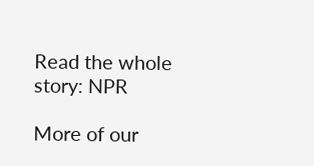Read the whole story: NPR

More of our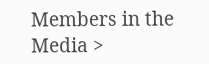Members in the Media >